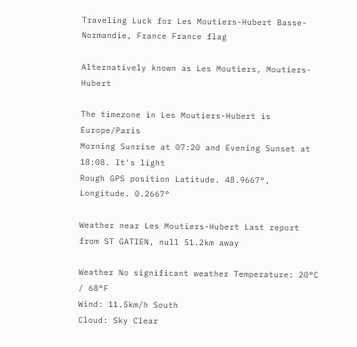Traveling Luck for Les Moutiers-Hubert Basse-Normandie, France France flag

Alternatively known as Les Moutiers, Moutiers-Hubert

The timezone in Les Moutiers-Hubert is Europe/Paris
Morning Sunrise at 07:20 and Evening Sunset at 18:08. It's light
Rough GPS position Latitude. 48.9667°, Longitude. 0.2667°

Weather near Les Moutiers-Hubert Last report from ST GATIEN, null 51.2km away

Weather No significant weather Temperature: 20°C / 68°F
Wind: 11.5km/h South
Cloud: Sky Clear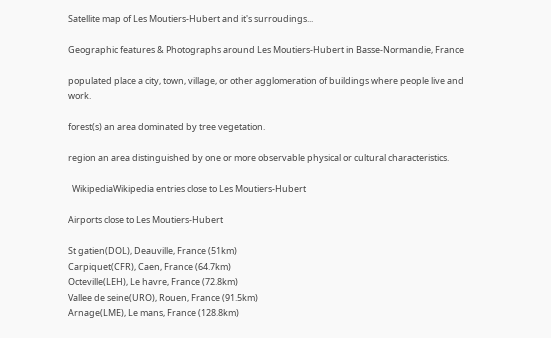Satellite map of Les Moutiers-Hubert and it's surroudings...

Geographic features & Photographs around Les Moutiers-Hubert in Basse-Normandie, France

populated place a city, town, village, or other agglomeration of buildings where people live and work.

forest(s) an area dominated by tree vegetation.

region an area distinguished by one or more observable physical or cultural characteristics.

  WikipediaWikipedia entries close to Les Moutiers-Hubert

Airports close to Les Moutiers-Hubert

St gatien(DOL), Deauville, France (51km)
Carpiquet(CFR), Caen, France (64.7km)
Octeville(LEH), Le havre, France (72.8km)
Vallee de seine(URO), Rouen, France (91.5km)
Arnage(LME), Le mans, France (128.8km)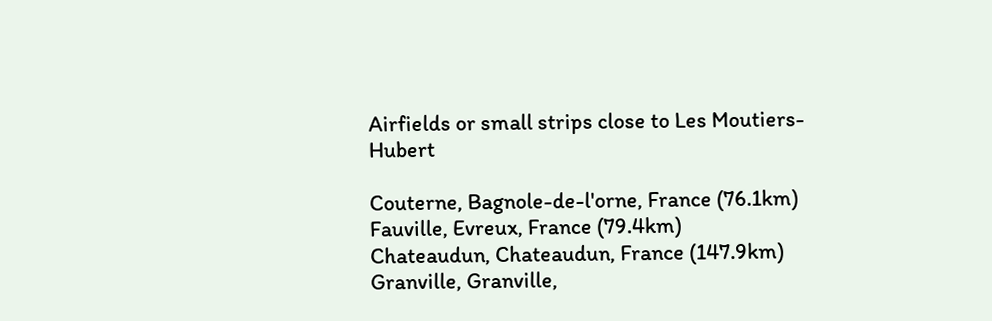Airfields or small strips close to Les Moutiers-Hubert

Couterne, Bagnole-de-l'orne, France (76.1km)
Fauville, Evreux, France (79.4km)
Chateaudun, Chateaudun, France (147.9km)
Granville, Granville,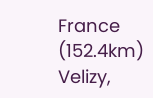France (152.4km)
Velizy,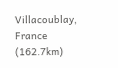Villacoublay, France (162.7km)